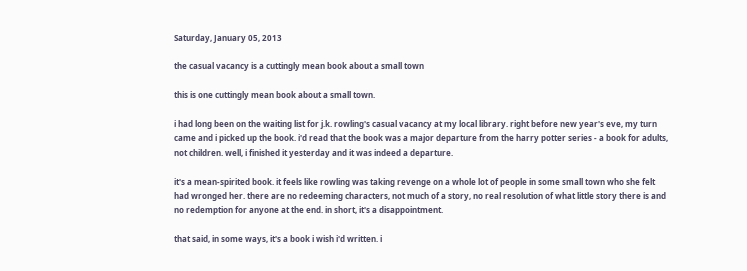Saturday, January 05, 2013

the casual vacancy is a cuttingly mean book about a small town

this is one cuttingly mean book about a small town.

i had long been on the waiting list for j.k. rowling's casual vacancy at my local library. right before new year's eve, my turn came and i picked up the book. i'd read that the book was a major departure from the harry potter series - a book for adults, not children. well, i finished it yesterday and it was indeed a departure.

it's a mean-spirited book. it feels like rowling was taking revenge on a whole lot of people in some small town who she felt had wronged her. there are no redeeming characters, not much of a story, no real resolution of what little story there is and no redemption for anyone at the end. in short, it's a disappointment.

that said, in some ways, it's a book i wish i'd written. i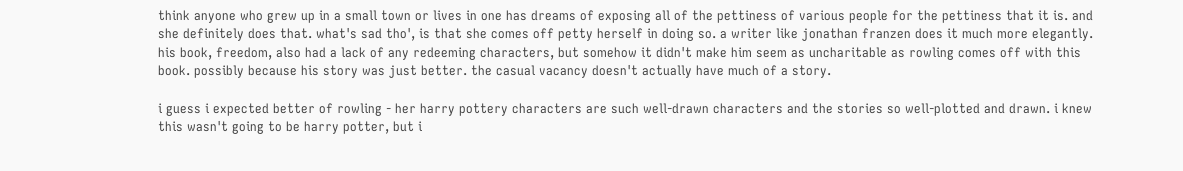think anyone who grew up in a small town or lives in one has dreams of exposing all of the pettiness of various people for the pettiness that it is. and she definitely does that. what's sad tho', is that she comes off petty herself in doing so. a writer like jonathan franzen does it much more elegantly. his book, freedom, also had a lack of any redeeming characters, but somehow it didn't make him seem as uncharitable as rowling comes off with this book. possibly because his story was just better. the casual vacancy doesn't actually have much of a story.

i guess i expected better of rowling - her harry pottery characters are such well-drawn characters and the stories so well-plotted and drawn. i knew this wasn't going to be harry potter, but i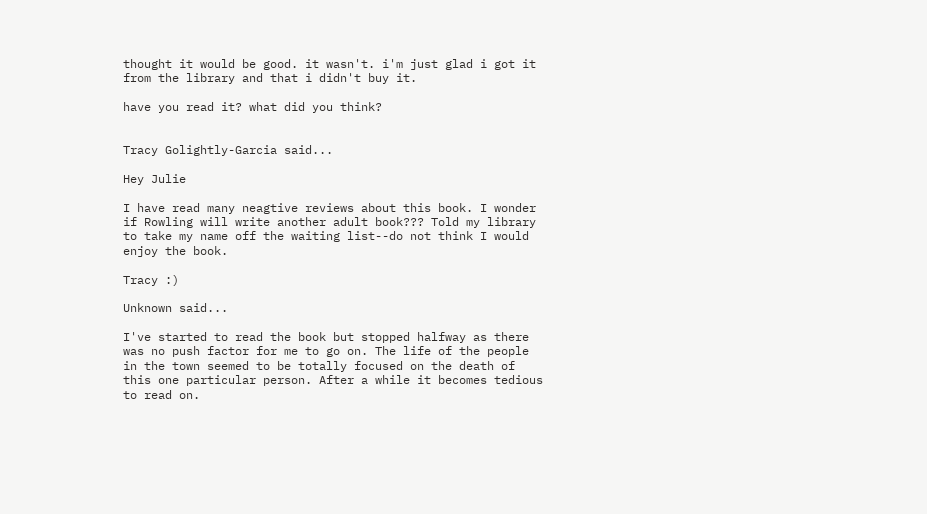thought it would be good. it wasn't. i'm just glad i got it from the library and that i didn't buy it.

have you read it? what did you think?


Tracy Golightly-Garcia said...

Hey Julie

I have read many neagtive reviews about this book. I wonder if Rowling will write another adult book??? Told my library to take my name off the waiting list--do not think I would enjoy the book.

Tracy :)

Unknown said...

I've started to read the book but stopped halfway as there was no push factor for me to go on. The life of the people in the town seemed to be totally focused on the death of this one particular person. After a while it becomes tedious to read on.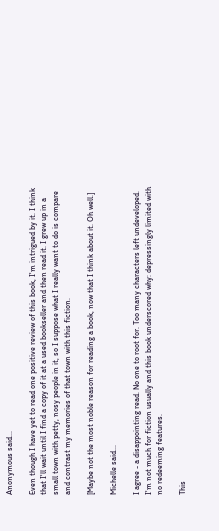Anonymous said...

Even though I have yet to read one positive review of this book, I'm intrigued by it. I think that I'll wait until I find a copy of it at a used bookseller and then read it. I grew up in a small town with petty, nosy people in it, so I suppose what I really want to do is compare and contrast my memories of that town with this fiction.

[Maybe not the most noble reason for reading a book, now that I think about it. Oh well.]

Michelle said...

I agree - a disappointing read. No one to root for. Too many characters left undeveloped. I'm not much for fiction usually and this book underscored why: depressingly limited with no redeeming features.

This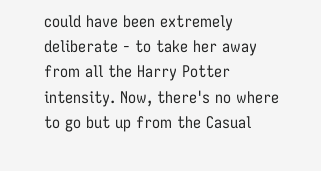could have been extremely deliberate - to take her away from all the Harry Potter intensity. Now, there's no where to go but up from the Casual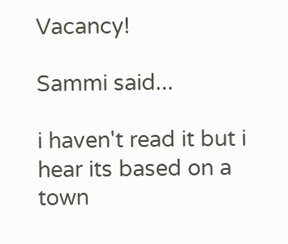Vacancy!

Sammi said...

i haven't read it but i hear its based on a town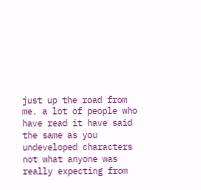just up the road from me. a lot of people who have read it have said the same as you undeveloped characters not what anyone was really expecting from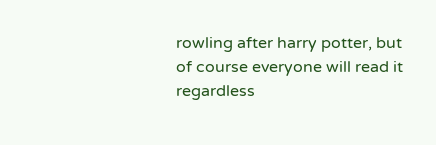rowling after harry potter, but of course everyone will read it regardless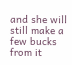and she will still make a few bucks from it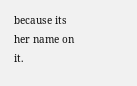because its her name on it.